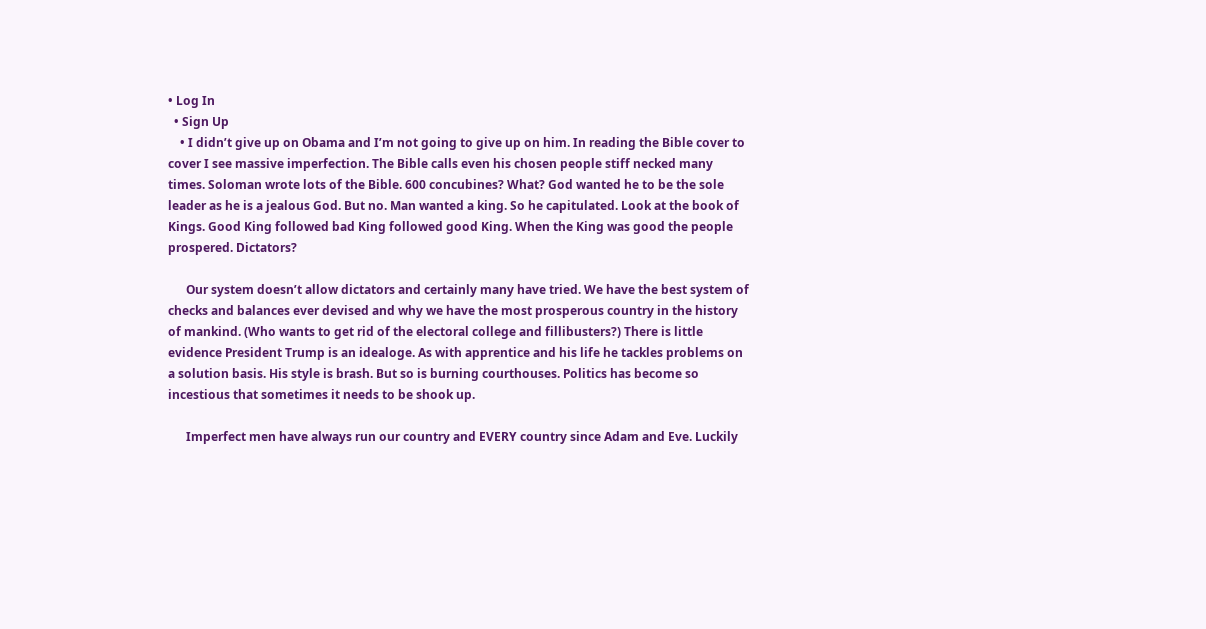• Log In
  • Sign Up
    • I didn’t give up on Obama and I’m not going to give up on him. In reading the Bible cover to cover I see massive imperfection. The Bible calls even his chosen people stiff necked many times. Soloman wrote lots of the Bible. 600 concubines? What? God wanted he to be the sole leader as he is a jealous God. But no. Man wanted a king. So he capitulated. Look at the book of Kings. Good King followed bad King followed good King. When the King was good the people prospered. Dictators?

      Our system doesn’t allow dictators and certainly many have tried. We have the best system of checks and balances ever devised and why we have the most prosperous country in the history of mankind. (Who wants to get rid of the electoral college and fillibusters?) There is little evidence President Trump is an idealoge. As with apprentice and his life he tackles problems on a solution basis. His style is brash. But so is burning courthouses. Politics has become so incestious that sometimes it needs to be shook up.

      Imperfect men have always run our country and EVERY country since Adam and Eve. Luckily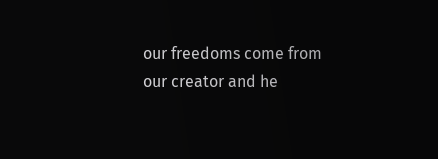our freedoms come from our creator and he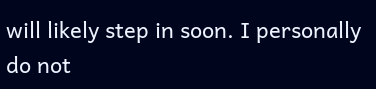will likely step in soon. I personally do not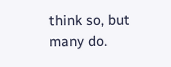think so, but many do.